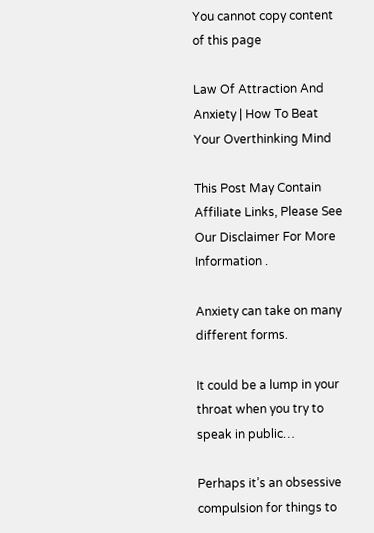You cannot copy content of this page

Law Of Attraction And Anxiety | How To Beat Your Overthinking Mind

This Post May Contain Affiliate Links, Please See Our Disclaimer For More Information .

Anxiety can take on many different forms.

It could be a lump in your throat when you try to speak in public…

Perhaps it’s an obsessive compulsion for things to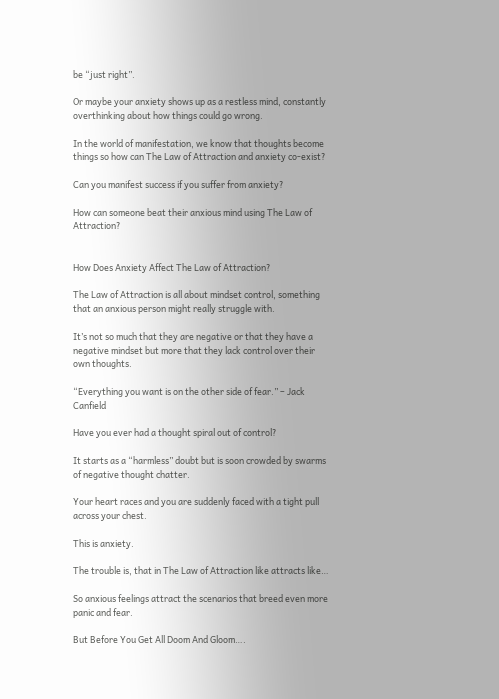be “just right”.

Or maybe your anxiety shows up as a restless mind, constantly overthinking about how things could go wrong.

In the world of manifestation, we know that thoughts become things so how can The Law of Attraction and anxiety co-exist?

Can you manifest success if you suffer from anxiety?

How can someone beat their anxious mind using The Law of Attraction?


How Does Anxiety Affect The Law of Attraction?

The Law of Attraction is all about mindset control, something that an anxious person might really struggle with.

It’s not so much that they are negative or that they have a negative mindset but more that they lack control over their own thoughts.

“Everything you want is on the other side of fear.” – Jack Canfield

Have you ever had a thought spiral out of control?

It starts as a “harmless” doubt but is soon crowded by swarms of negative thought chatter.

Your heart races and you are suddenly faced with a tight pull across your chest.

This is anxiety.

The trouble is, that in The Law of Attraction like attracts like…

So anxious feelings attract the scenarios that breed even more panic and fear.

But Before You Get All Doom And Gloom….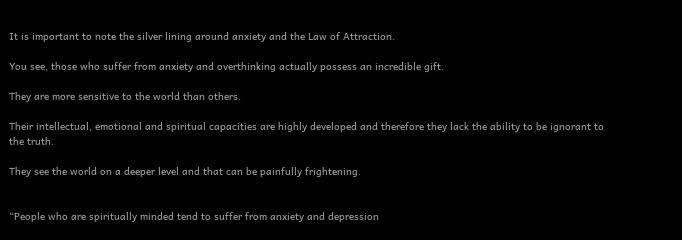It is important to note the silver lining around anxiety and the Law of Attraction.

You see, those who suffer from anxiety and overthinking actually possess an incredible gift.

They are more sensitive to the world than others.

Their intellectual, emotional and spiritual capacities are highly developed and therefore they lack the ability to be ignorant to the truth.

They see the world on a deeper level and that can be painfully frightening.


“People who are spiritually minded tend to suffer from anxiety and depression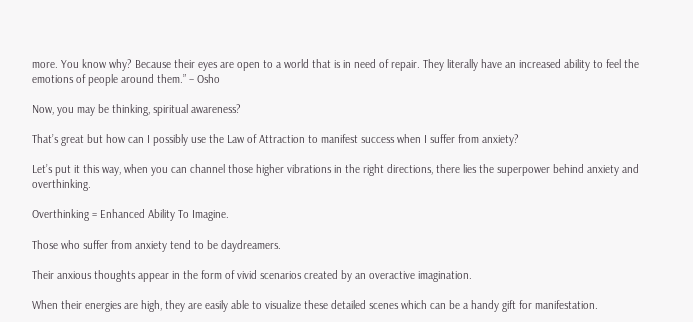more. You know why? Because their eyes are open to a world that is in need of repair. They literally have an increased ability to feel the emotions of people around them.” – Osho

Now, you may be thinking, spiritual awareness?

That’s great but how can I possibly use the Law of Attraction to manifest success when I suffer from anxiety?

Let’s put it this way, when you can channel those higher vibrations in the right directions, there lies the superpower behind anxiety and overthinking.

Overthinking = Enhanced Ability To Imagine.

Those who suffer from anxiety tend to be daydreamers.

Their anxious thoughts appear in the form of vivid scenarios created by an overactive imagination.

When their energies are high, they are easily able to visualize these detailed scenes which can be a handy gift for manifestation.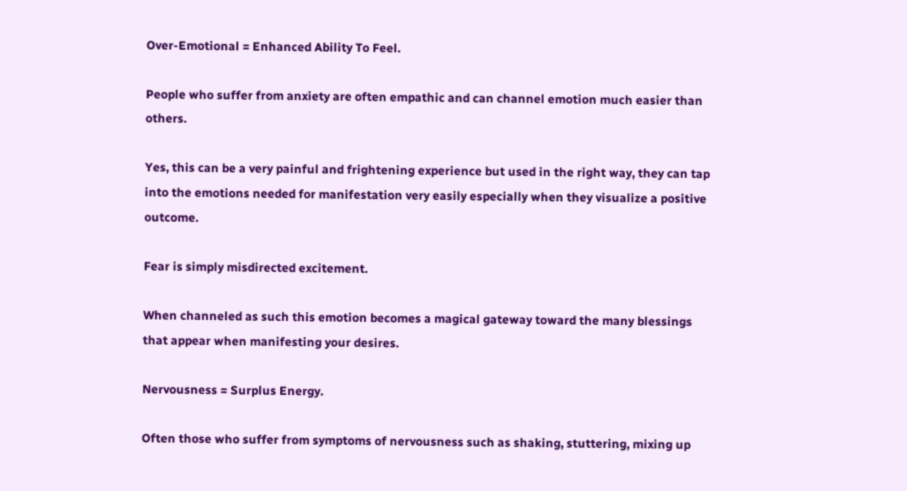Over-Emotional = Enhanced Ability To Feel.

People who suffer from anxiety are often empathic and can channel emotion much easier than others.

Yes, this can be a very painful and frightening experience but used in the right way, they can tap into the emotions needed for manifestation very easily especially when they visualize a positive outcome.

Fear is simply misdirected excitement.

When channeled as such this emotion becomes a magical gateway toward the many blessings that appear when manifesting your desires.

Nervousness = Surplus Energy.

Often those who suffer from symptoms of nervousness such as shaking, stuttering, mixing up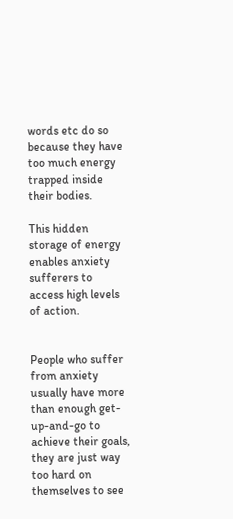words etc do so because they have too much energy trapped inside their bodies.

This hidden storage of energy enables anxiety sufferers to access high levels of action.


People who suffer from anxiety usually have more than enough get-up-and-go to achieve their goals, they are just way too hard on themselves to see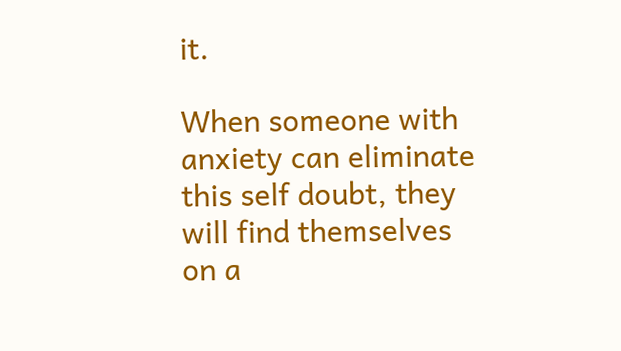it.

When someone with anxiety can eliminate this self doubt, they will find themselves on a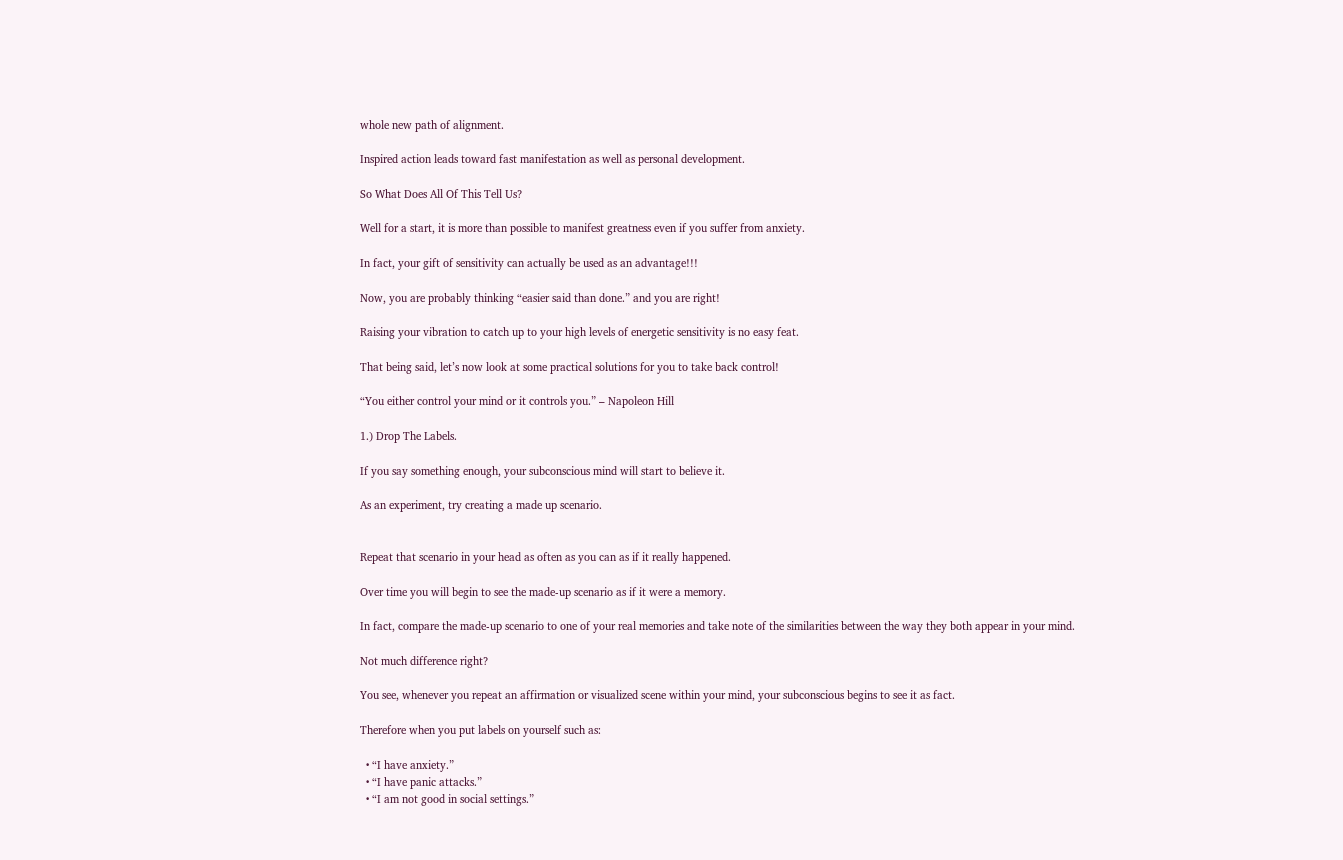whole new path of alignment.

Inspired action leads toward fast manifestation as well as personal development.

So What Does All Of This Tell Us?

Well for a start, it is more than possible to manifest greatness even if you suffer from anxiety.

In fact, your gift of sensitivity can actually be used as an advantage!!!

Now, you are probably thinking “easier said than done.” and you are right!

Raising your vibration to catch up to your high levels of energetic sensitivity is no easy feat.

That being said, let’s now look at some practical solutions for you to take back control!

“You either control your mind or it controls you.” – Napoleon Hill

1.) Drop The Labels.

If you say something enough, your subconscious mind will start to believe it.

As an experiment, try creating a made up scenario.


Repeat that scenario in your head as often as you can as if it really happened.

Over time you will begin to see the made-up scenario as if it were a memory.

In fact, compare the made-up scenario to one of your real memories and take note of the similarities between the way they both appear in your mind.

Not much difference right?

You see, whenever you repeat an affirmation or visualized scene within your mind, your subconscious begins to see it as fact.

Therefore when you put labels on yourself such as:

  • “I have anxiety.”
  • “I have panic attacks.”
  • “I am not good in social settings.”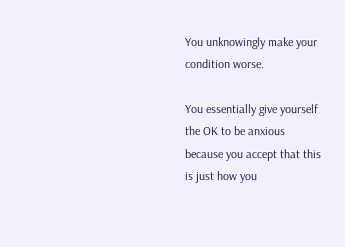You unknowingly make your condition worse.

You essentially give yourself the OK to be anxious because you accept that this is just how you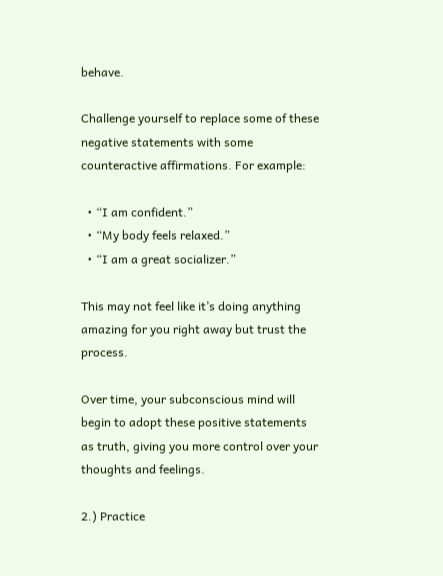behave.

Challenge yourself to replace some of these negative statements with some counteractive affirmations. For example:

  • “I am confident.”
  • “My body feels relaxed.”
  • “I am a great socializer.”

This may not feel like it’s doing anything amazing for you right away but trust the process.

Over time, your subconscious mind will begin to adopt these positive statements as truth, giving you more control over your thoughts and feelings.

2.) Practice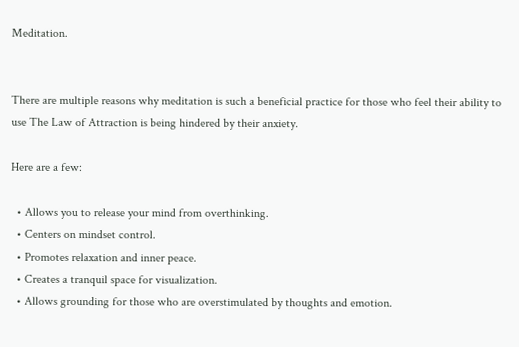Meditation.


There are multiple reasons why meditation is such a beneficial practice for those who feel their ability to use The Law of Attraction is being hindered by their anxiety.

Here are a few:

  • Allows you to release your mind from overthinking.
  • Centers on mindset control.
  • Promotes relaxation and inner peace.
  • Creates a tranquil space for visualization.
  • Allows grounding for those who are overstimulated by thoughts and emotion.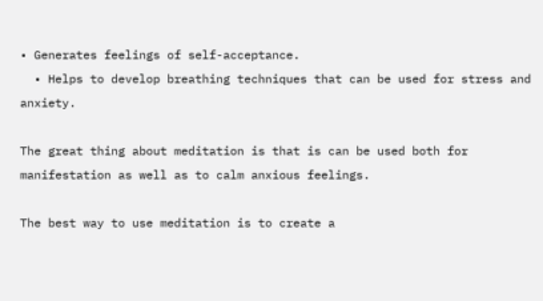• Generates feelings of self-acceptance.
  • Helps to develop breathing techniques that can be used for stress and anxiety.

The great thing about meditation is that is can be used both for manifestation as well as to calm anxious feelings.

The best way to use meditation is to create a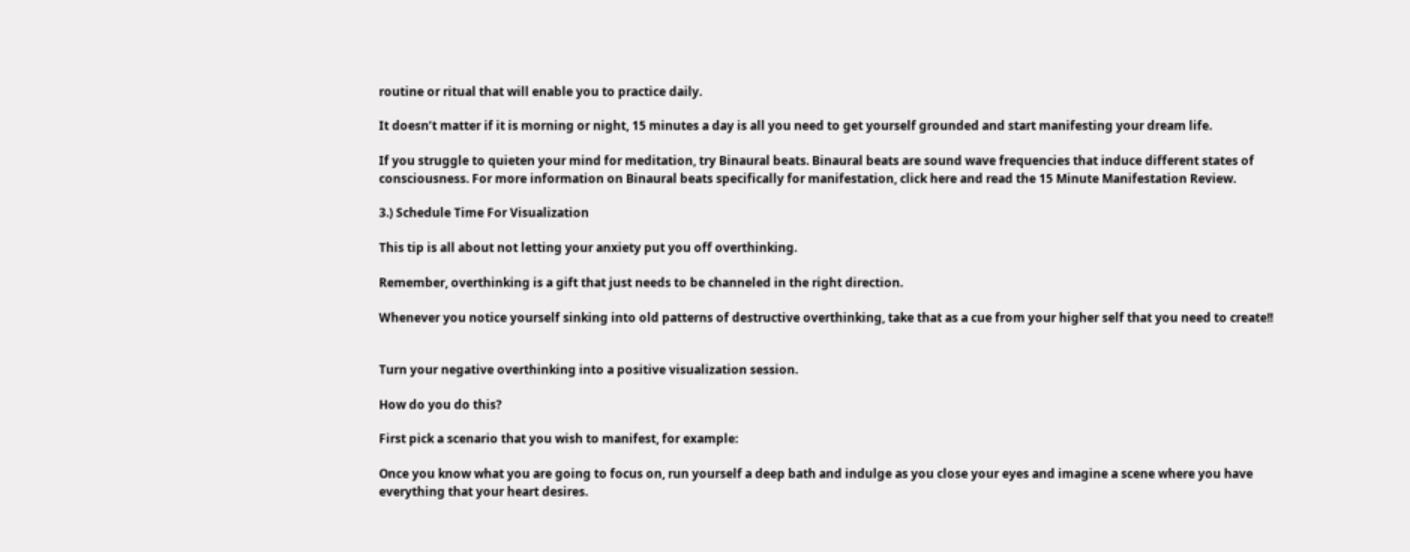routine or ritual that will enable you to practice daily.

It doesn’t matter if it is morning or night, 15 minutes a day is all you need to get yourself grounded and start manifesting your dream life.

If you struggle to quieten your mind for meditation, try Binaural beats. Binaural beats are sound wave frequencies that induce different states of consciousness. For more information on Binaural beats specifically for manifestation, click here and read the 15 Minute Manifestation Review.

3.) Schedule Time For Visualization

This tip is all about not letting your anxiety put you off overthinking.

Remember, overthinking is a gift that just needs to be channeled in the right direction.

Whenever you notice yourself sinking into old patterns of destructive overthinking, take that as a cue from your higher self that you need to create!!


Turn your negative overthinking into a positive visualization session.

How do you do this?

First pick a scenario that you wish to manifest, for example:

Once you know what you are going to focus on, run yourself a deep bath and indulge as you close your eyes and imagine a scene where you have everything that your heart desires.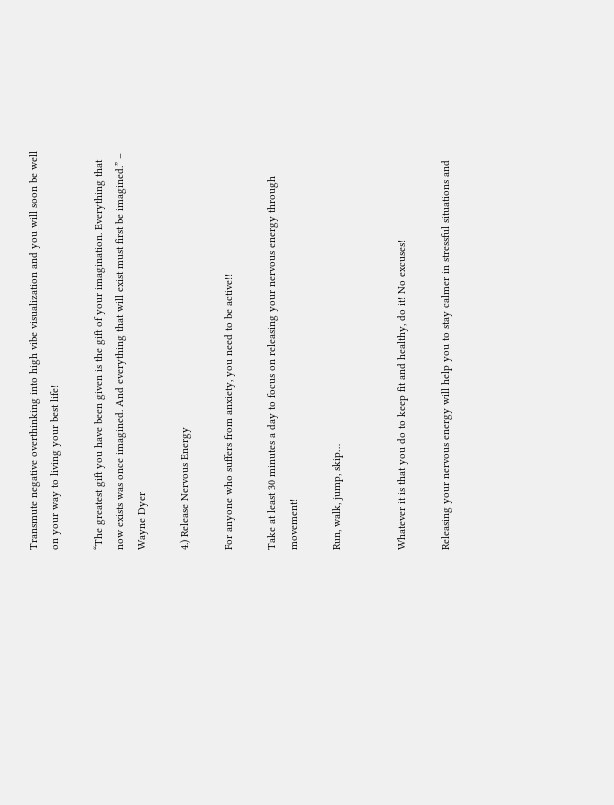Transmute negative overthinking into high vibe visualization and you will soon be well on your way to living your best life!

“The greatest gift you have been given is the gift of your imagination. Everything that now exists was once imagined. And everything that will exist must first be imagined.” – Wayne Dyer

4.) Release Nervous Energy

For anyone who suffers from anxiety, you need to be active!!

Take at least 30 minutes a day to focus on releasing your nervous energy through movement!

Run, walk, jump, skip…


Whatever it is that you do to keep fit and healthy, do it! No excuses!

Releasing your nervous energy will help you to stay calmer in stressful situations and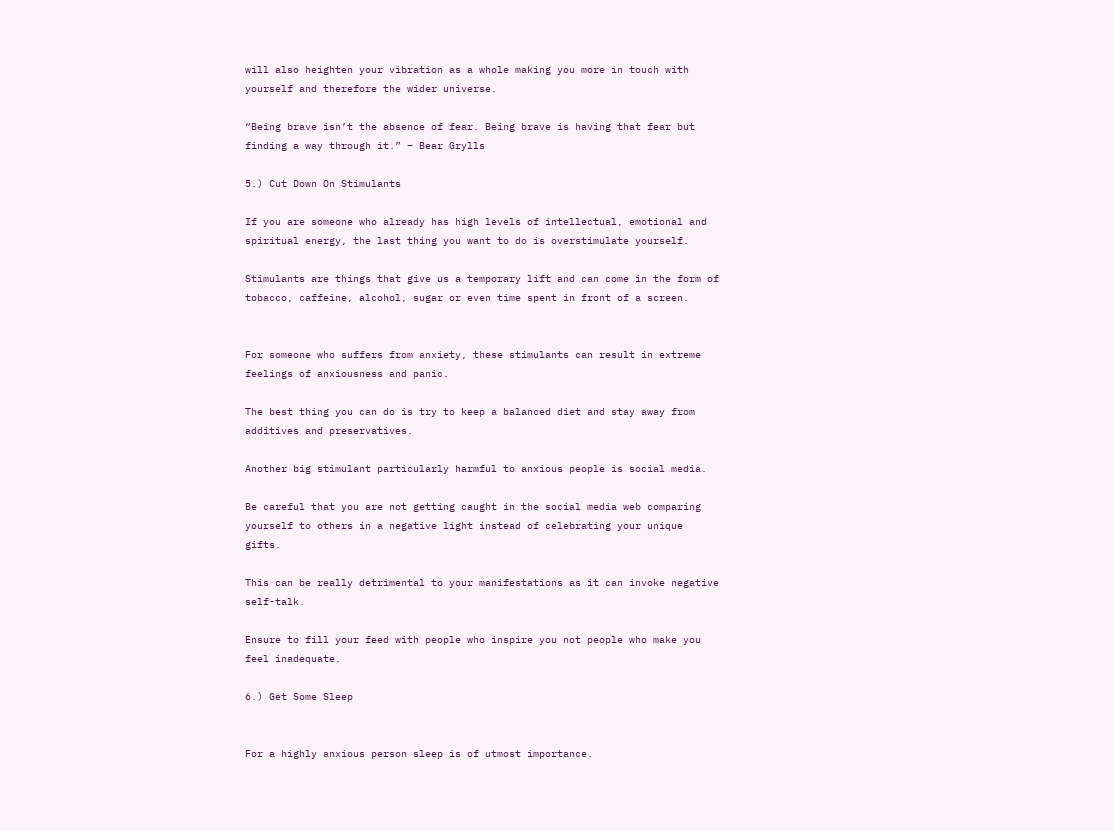will also heighten your vibration as a whole making you more in touch with yourself and therefore the wider universe.

“Being brave isn’t the absence of fear. Being brave is having that fear but finding a way through it.” – Bear Grylls

5.) Cut Down On Stimulants

If you are someone who already has high levels of intellectual, emotional and spiritual energy, the last thing you want to do is overstimulate yourself.

Stimulants are things that give us a temporary lift and can come in the form of tobacco, caffeine, alcohol, sugar or even time spent in front of a screen.


For someone who suffers from anxiety, these stimulants can result in extreme feelings of anxiousness and panic.

The best thing you can do is try to keep a balanced diet and stay away from additives and preservatives.

Another big stimulant particularly harmful to anxious people is social media.

Be careful that you are not getting caught in the social media web comparing yourself to others in a negative light instead of celebrating your unique gifts.

This can be really detrimental to your manifestations as it can invoke negative self-talk.

Ensure to fill your feed with people who inspire you not people who make you feel inadequate.

6.) Get Some Sleep


For a highly anxious person sleep is of utmost importance.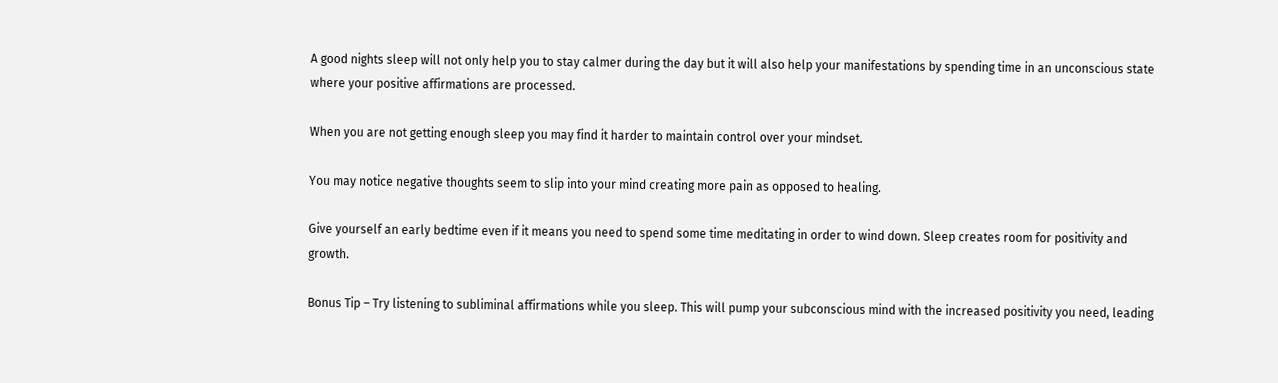A good nights sleep will not only help you to stay calmer during the day but it will also help your manifestations by spending time in an unconscious state where your positive affirmations are processed.

When you are not getting enough sleep you may find it harder to maintain control over your mindset.

You may notice negative thoughts seem to slip into your mind creating more pain as opposed to healing.

Give yourself an early bedtime even if it means you need to spend some time meditating in order to wind down. Sleep creates room for positivity and growth.

Bonus Tip – Try listening to subliminal affirmations while you sleep. This will pump your subconscious mind with the increased positivity you need, leading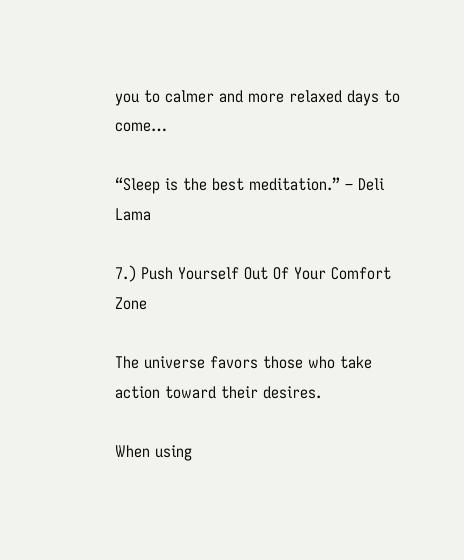you to calmer and more relaxed days to come…

“Sleep is the best meditation.” – Deli Lama

7.) Push Yourself Out Of Your Comfort Zone

The universe favors those who take action toward their desires.

When using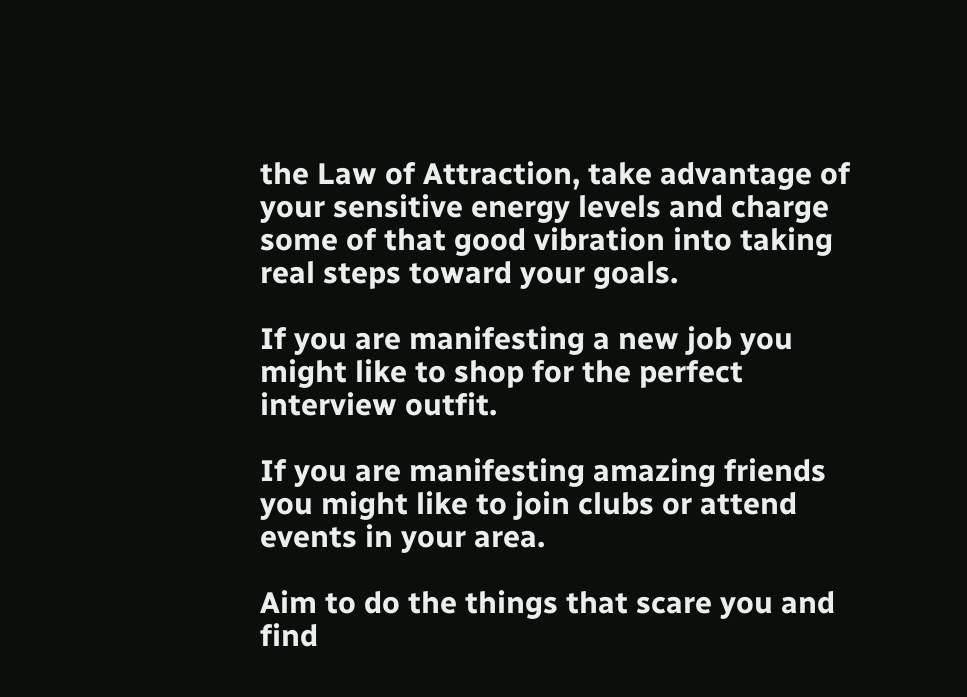the Law of Attraction, take advantage of your sensitive energy levels and charge some of that good vibration into taking real steps toward your goals.

If you are manifesting a new job you might like to shop for the perfect interview outfit.

If you are manifesting amazing friends you might like to join clubs or attend events in your area.

Aim to do the things that scare you and find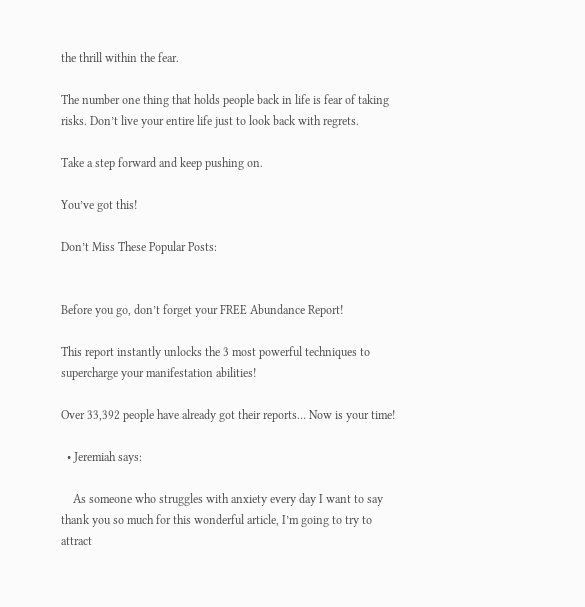the thrill within the fear.

The number one thing that holds people back in life is fear of taking risks. Don’t live your entire life just to look back with regrets.

Take a step forward and keep pushing on.

You’ve got this!

Don’t Miss These Popular Posts:


Before you go, don’t forget your FREE Abundance Report!

This report instantly unlocks the 3 most powerful techniques to supercharge your manifestation abilities!

Over 33,392 people have already got their reports… Now is your time!

  • Jeremiah says:

    As someone who struggles with anxiety every day I want to say thank you so much for this wonderful article, I’m going to try to attract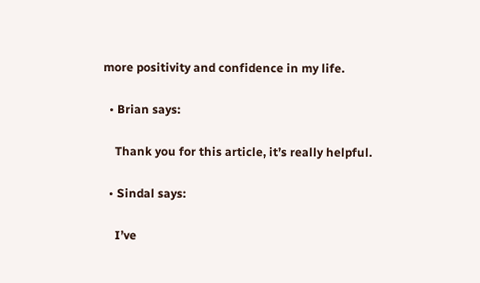more positivity and confidence in my life.

  • Brian says:

    Thank you for this article, it’s really helpful.

  • Sindal says:

    I’ve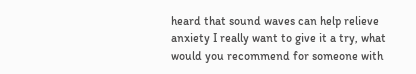heard that sound waves can help relieve anxiety I really want to give it a try, what would you recommend for someone with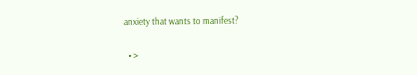anxiety that wants to manifest?

  • >